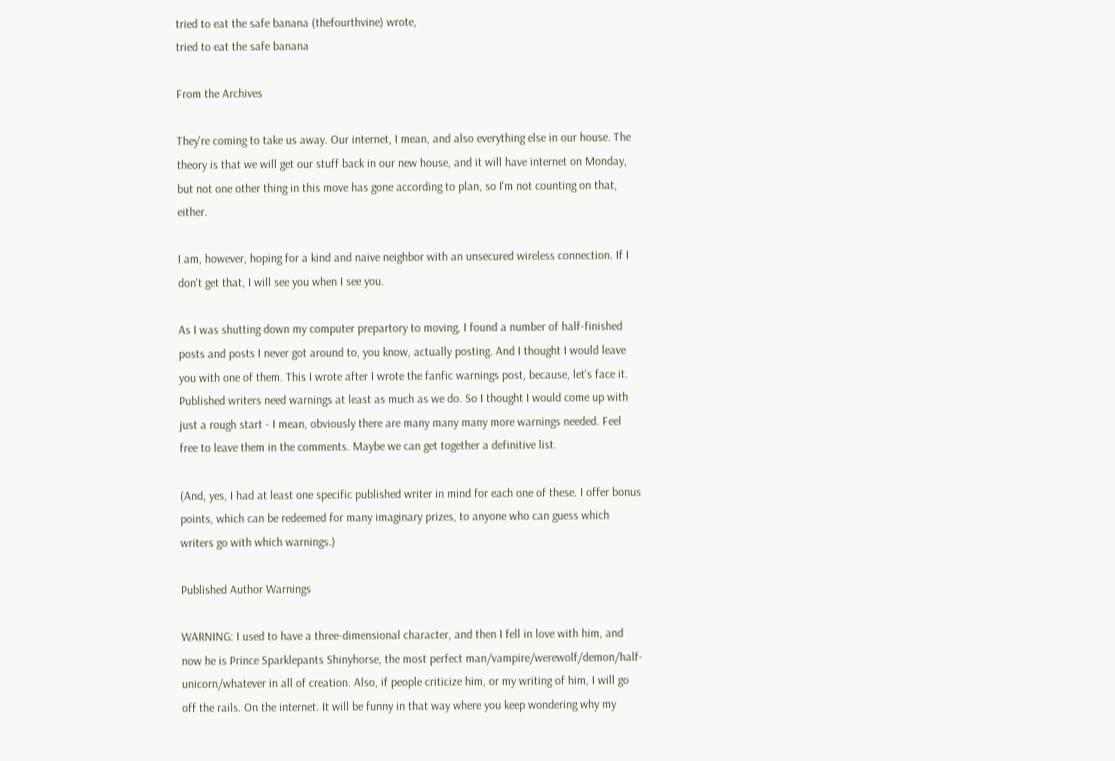tried to eat the safe banana (thefourthvine) wrote,
tried to eat the safe banana

From the Archives

They're coming to take us away. Our internet, I mean, and also everything else in our house. The theory is that we will get our stuff back in our new house, and it will have internet on Monday, but not one other thing in this move has gone according to plan, so I'm not counting on that, either.

I am, however, hoping for a kind and naive neighbor with an unsecured wireless connection. If I don't get that, I will see you when I see you.

As I was shutting down my computer prepartory to moving, I found a number of half-finished posts and posts I never got around to, you know, actually posting. And I thought I would leave you with one of them. This I wrote after I wrote the fanfic warnings post, because, let's face it. Published writers need warnings at least as much as we do. So I thought I would come up with just a rough start - I mean, obviously there are many many many more warnings needed. Feel free to leave them in the comments. Maybe we can get together a definitive list.

(And, yes, I had at least one specific published writer in mind for each one of these. I offer bonus points, which can be redeemed for many imaginary prizes, to anyone who can guess which writers go with which warnings.)

Published Author Warnings

WARNING: I used to have a three-dimensional character, and then I fell in love with him, and now he is Prince Sparklepants Shinyhorse, the most perfect man/vampire/werewolf/demon/half-unicorn/whatever in all of creation. Also, if people criticize him, or my writing of him, I will go off the rails. On the internet. It will be funny in that way where you keep wondering why my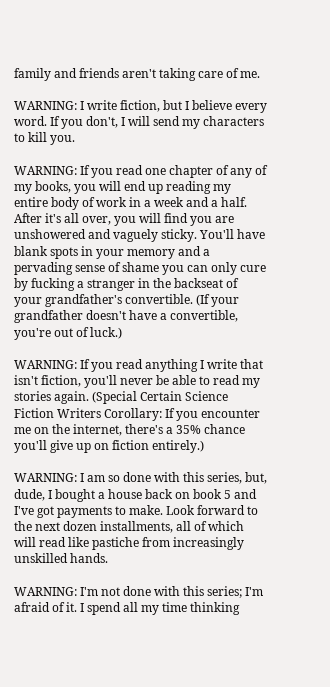family and friends aren't taking care of me.

WARNING: I write fiction, but I believe every word. If you don't, I will send my characters to kill you.

WARNING: If you read one chapter of any of my books, you will end up reading my entire body of work in a week and a half. After it's all over, you will find you are unshowered and vaguely sticky. You'll have blank spots in your memory and a pervading sense of shame you can only cure by fucking a stranger in the backseat of your grandfather's convertible. (If your grandfather doesn't have a convertible, you're out of luck.)

WARNING: If you read anything I write that isn't fiction, you'll never be able to read my stories again. (Special Certain Science Fiction Writers Corollary: If you encounter me on the internet, there's a 35% chance you'll give up on fiction entirely.)

WARNING: I am so done with this series, but, dude, I bought a house back on book 5 and I've got payments to make. Look forward to the next dozen installments, all of which will read like pastiche from increasingly unskilled hands.

WARNING: I'm not done with this series; I'm afraid of it. I spend all my time thinking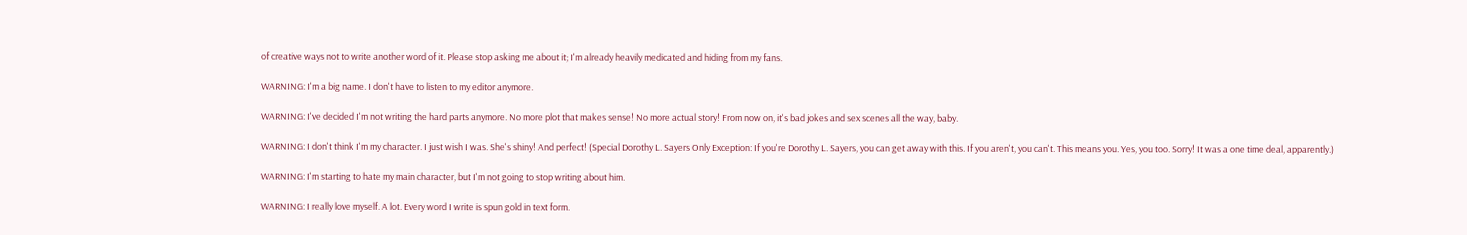of creative ways not to write another word of it. Please stop asking me about it; I'm already heavily medicated and hiding from my fans.

WARNING: I'm a big name. I don't have to listen to my editor anymore.

WARNING: I've decided I'm not writing the hard parts anymore. No more plot that makes sense! No more actual story! From now on, it's bad jokes and sex scenes all the way, baby.

WARNING: I don't think I'm my character. I just wish I was. She's shiny! And perfect! (Special Dorothy L. Sayers Only Exception: If you're Dorothy L. Sayers, you can get away with this. If you aren't, you can't. This means you. Yes, you too. Sorry! It was a one time deal, apparently.)

WARNING: I'm starting to hate my main character, but I'm not going to stop writing about him.

WARNING: I really love myself. A lot. Every word I write is spun gold in text form.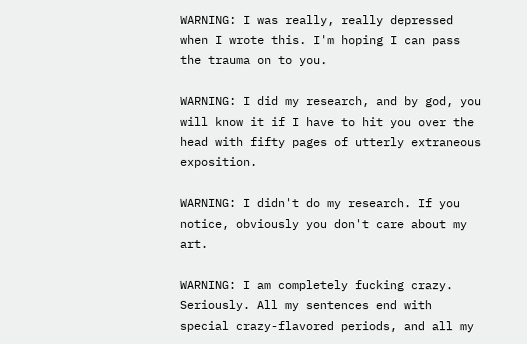WARNING: I was really, really depressed when I wrote this. I'm hoping I can pass the trauma on to you.

WARNING: I did my research, and by god, you will know it if I have to hit you over the head with fifty pages of utterly extraneous exposition.

WARNING: I didn't do my research. If you notice, obviously you don't care about my art.

WARNING: I am completely fucking crazy. Seriously. All my sentences end with special crazy-flavored periods, and all my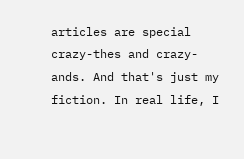articles are special crazy-thes and crazy-ands. And that's just my fiction. In real life, I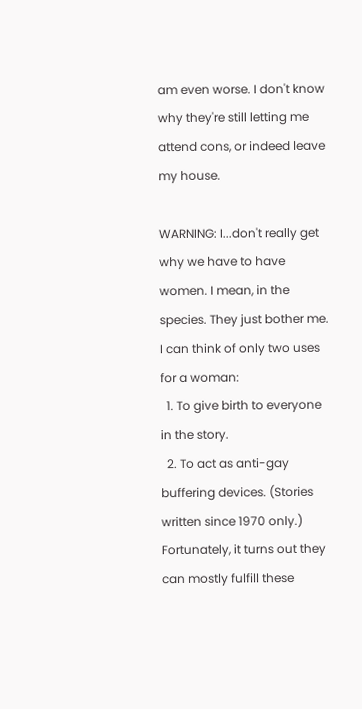am even worse. I don't know why they're still letting me attend cons, or indeed leave my house.

WARNING: I...don't really get why we have to have women. I mean, in the species. They just bother me. I can think of only two uses for a woman:
  1. To give birth to everyone in the story.
  2. To act as anti-gay buffering devices. (Stories written since 1970 only.)
Fortunately, it turns out they can mostly fulfill these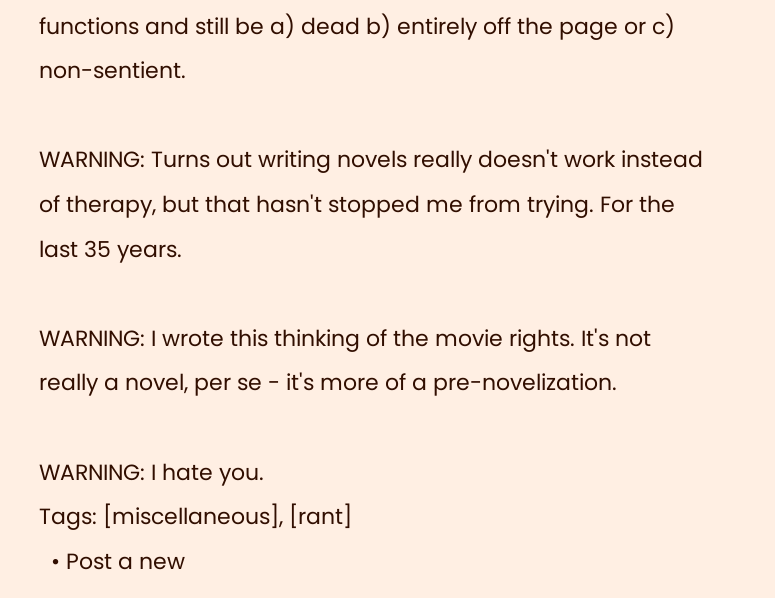functions and still be a) dead b) entirely off the page or c) non-sentient.

WARNING: Turns out writing novels really doesn't work instead of therapy, but that hasn't stopped me from trying. For the last 35 years.

WARNING: I wrote this thinking of the movie rights. It's not really a novel, per se - it's more of a pre-novelization.

WARNING: I hate you.
Tags: [miscellaneous], [rant]
  • Post a new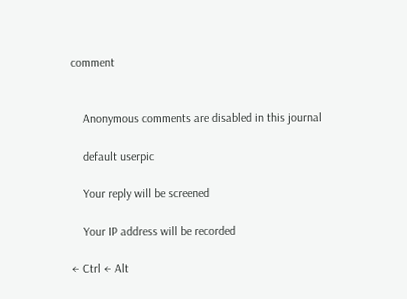comment


    Anonymous comments are disabled in this journal

    default userpic

    Your reply will be screened

    Your IP address will be recorded

← Ctrl ← Alt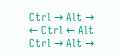Ctrl → Alt →
← Ctrl ← Alt
Ctrl → Alt →